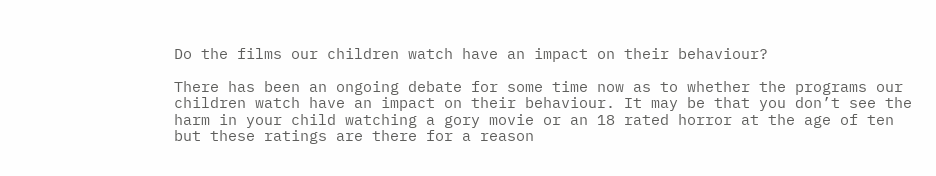Do the films our children watch have an impact on their behaviour?

There has been an ongoing debate for some time now as to whether the programs our children watch have an impact on their behaviour. It may be that you don’t see the harm in your child watching a gory movie or an 18 rated horror at the age of ten but these ratings are there for a reason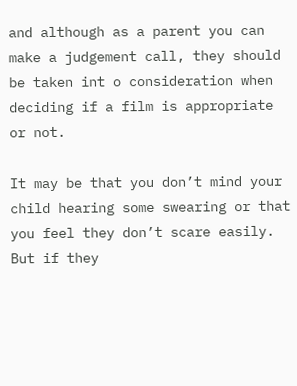and although as a parent you can make a judgement call, they should be taken int o consideration when deciding if a film is appropriate or not.

It may be that you don’t mind your child hearing some swearing or that you feel they don’t scare easily. But if they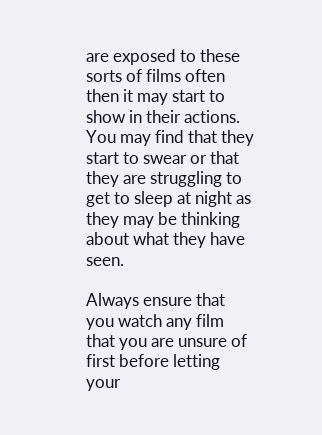are exposed to these sorts of films often then it may start to show in their actions. You may find that they start to swear or that they are struggling to get to sleep at night as they may be thinking about what they have seen.

Always ensure that you watch any film that you are unsure of first before letting your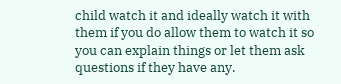child watch it and ideally watch it with them if you do allow them to watch it so you can explain things or let them ask questions if they have any.